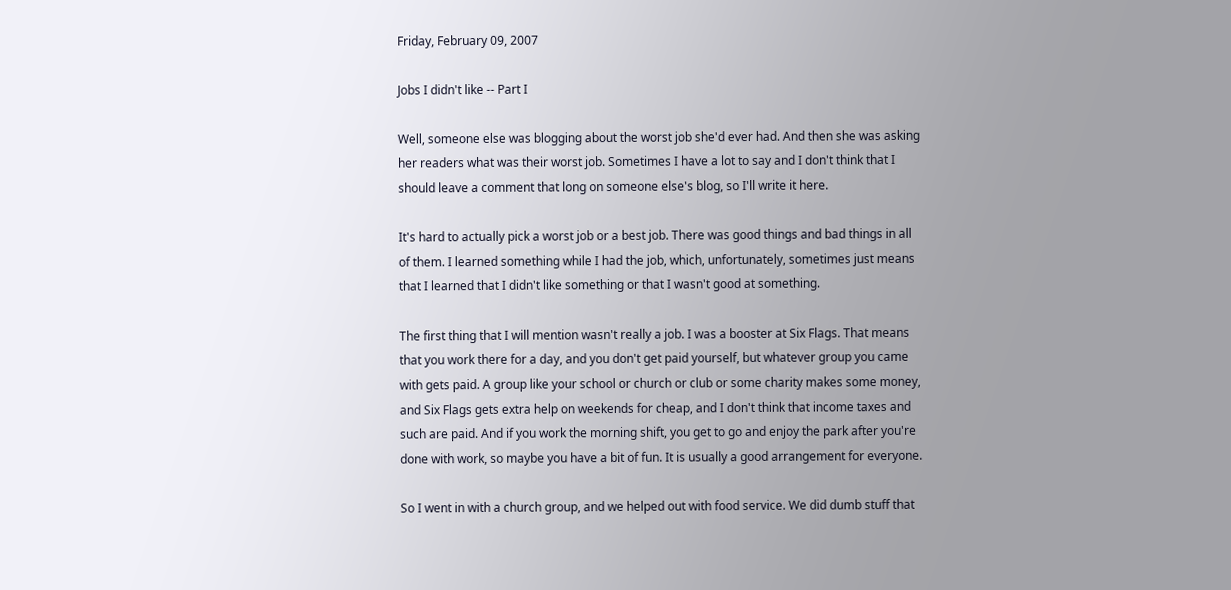Friday, February 09, 2007

Jobs I didn't like -- Part I

Well, someone else was blogging about the worst job she'd ever had. And then she was asking her readers what was their worst job. Sometimes I have a lot to say and I don't think that I should leave a comment that long on someone else's blog, so I'll write it here.

It's hard to actually pick a worst job or a best job. There was good things and bad things in all of them. I learned something while I had the job, which, unfortunately, sometimes just means that I learned that I didn't like something or that I wasn't good at something.

The first thing that I will mention wasn't really a job. I was a booster at Six Flags. That means that you work there for a day, and you don't get paid yourself, but whatever group you came with gets paid. A group like your school or church or club or some charity makes some money, and Six Flags gets extra help on weekends for cheap, and I don't think that income taxes and such are paid. And if you work the morning shift, you get to go and enjoy the park after you're done with work, so maybe you have a bit of fun. It is usually a good arrangement for everyone.

So I went in with a church group, and we helped out with food service. We did dumb stuff that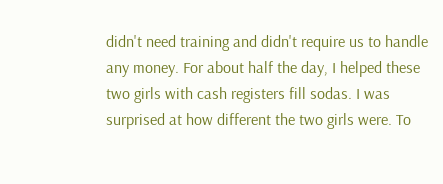didn't need training and didn't require us to handle any money. For about half the day, I helped these two girls with cash registers fill sodas. I was surprised at how different the two girls were. To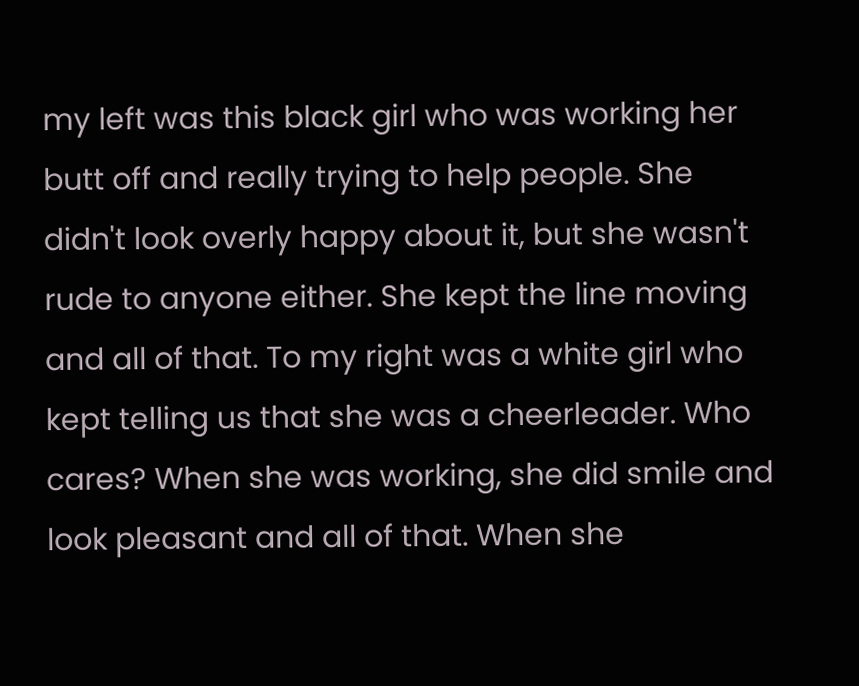my left was this black girl who was working her butt off and really trying to help people. She didn't look overly happy about it, but she wasn't rude to anyone either. She kept the line moving and all of that. To my right was a white girl who kept telling us that she was a cheerleader. Who cares? When she was working, she did smile and look pleasant and all of that. When she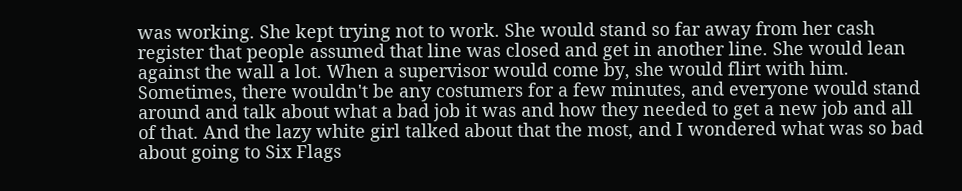was working. She kept trying not to work. She would stand so far away from her cash register that people assumed that line was closed and get in another line. She would lean against the wall a lot. When a supervisor would come by, she would flirt with him. Sometimes, there wouldn't be any costumers for a few minutes, and everyone would stand around and talk about what a bad job it was and how they needed to get a new job and all of that. And the lazy white girl talked about that the most, and I wondered what was so bad about going to Six Flags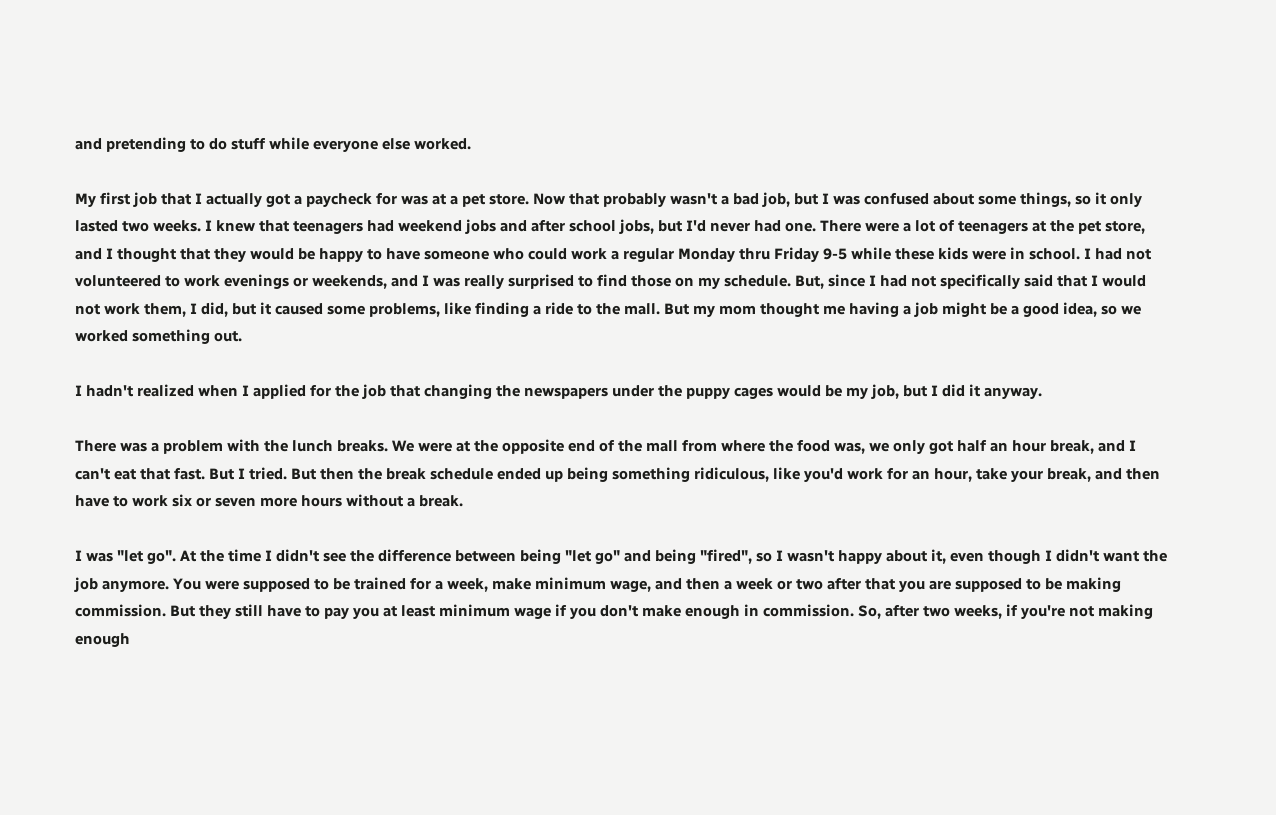and pretending to do stuff while everyone else worked.

My first job that I actually got a paycheck for was at a pet store. Now that probably wasn't a bad job, but I was confused about some things, so it only lasted two weeks. I knew that teenagers had weekend jobs and after school jobs, but I'd never had one. There were a lot of teenagers at the pet store, and I thought that they would be happy to have someone who could work a regular Monday thru Friday 9-5 while these kids were in school. I had not volunteered to work evenings or weekends, and I was really surprised to find those on my schedule. But, since I had not specifically said that I would not work them, I did, but it caused some problems, like finding a ride to the mall. But my mom thought me having a job might be a good idea, so we worked something out.

I hadn't realized when I applied for the job that changing the newspapers under the puppy cages would be my job, but I did it anyway.

There was a problem with the lunch breaks. We were at the opposite end of the mall from where the food was, we only got half an hour break, and I can't eat that fast. But I tried. But then the break schedule ended up being something ridiculous, like you'd work for an hour, take your break, and then have to work six or seven more hours without a break.

I was "let go". At the time I didn't see the difference between being "let go" and being "fired", so I wasn't happy about it, even though I didn't want the job anymore. You were supposed to be trained for a week, make minimum wage, and then a week or two after that you are supposed to be making commission. But they still have to pay you at least minimum wage if you don't make enough in commission. So, after two weeks, if you're not making enough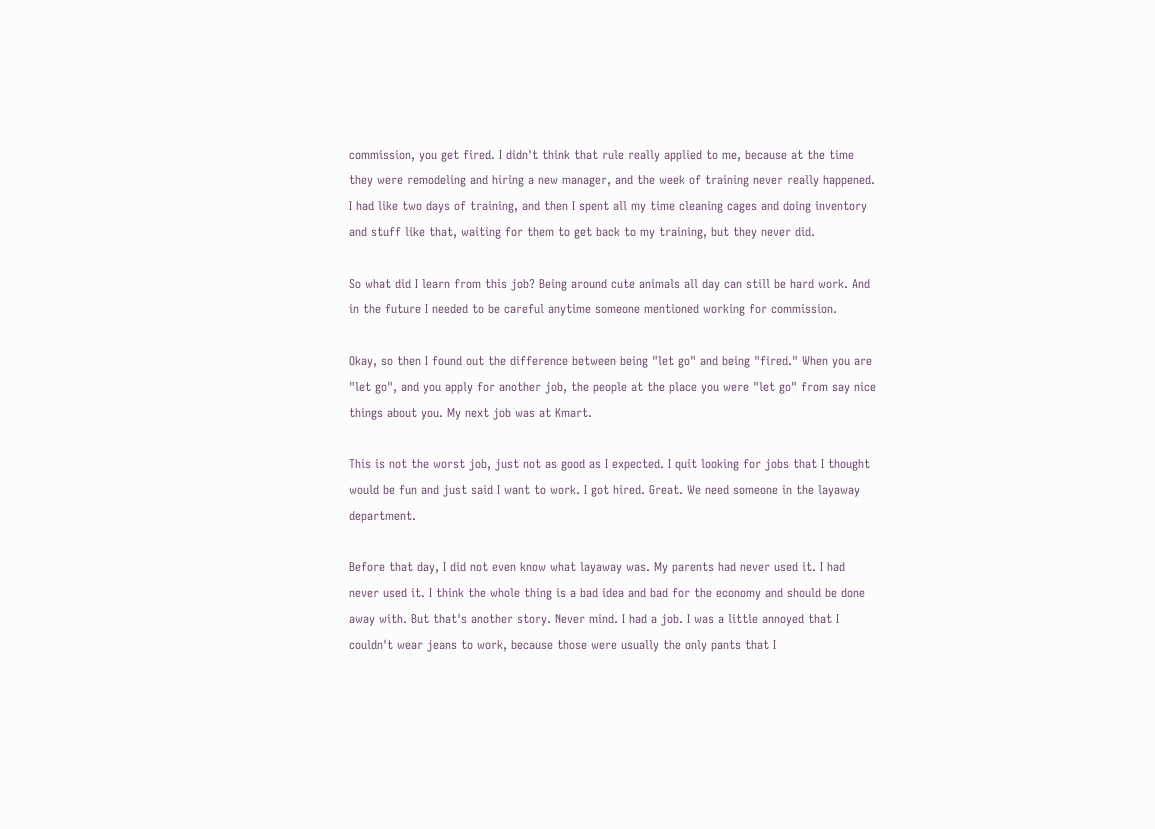commission, you get fired. I didn't think that rule really applied to me, because at the time they were remodeling and hiring a new manager, and the week of training never really happened. I had like two days of training, and then I spent all my time cleaning cages and doing inventory and stuff like that, waiting for them to get back to my training, but they never did.

So what did I learn from this job? Being around cute animals all day can still be hard work. And in the future I needed to be careful anytime someone mentioned working for commission.

Okay, so then I found out the difference between being "let go" and being "fired." When you are "let go", and you apply for another job, the people at the place you were "let go" from say nice things about you. My next job was at Kmart.

This is not the worst job, just not as good as I expected. I quit looking for jobs that I thought would be fun and just said I want to work. I got hired. Great. We need someone in the layaway department.

Before that day, I did not even know what layaway was. My parents had never used it. I had never used it. I think the whole thing is a bad idea and bad for the economy and should be done away with. But that's another story. Never mind. I had a job. I was a little annoyed that I couldn't wear jeans to work, because those were usually the only pants that I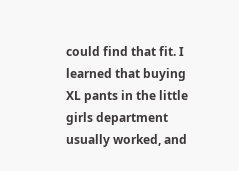could find that fit. I learned that buying XL pants in the little girls department usually worked, and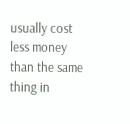usually cost less money than the same thing in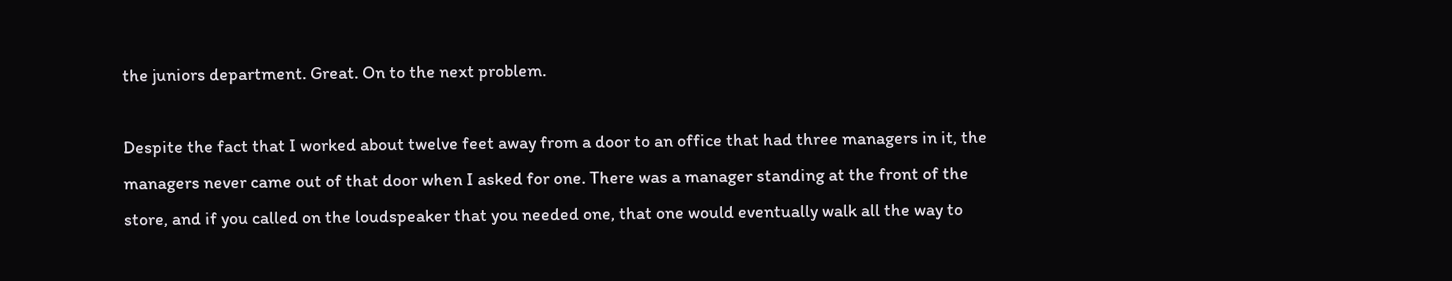the juniors department. Great. On to the next problem.

Despite the fact that I worked about twelve feet away from a door to an office that had three managers in it, the managers never came out of that door when I asked for one. There was a manager standing at the front of the store, and if you called on the loudspeaker that you needed one, that one would eventually walk all the way to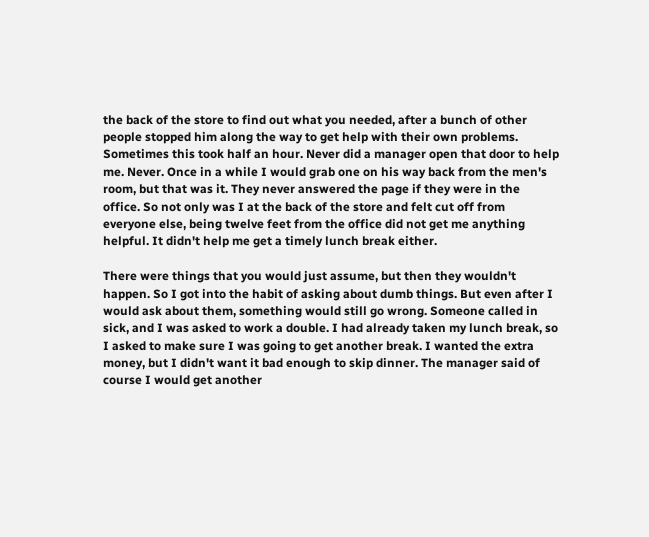the back of the store to find out what you needed, after a bunch of other people stopped him along the way to get help with their own problems. Sometimes this took half an hour. Never did a manager open that door to help me. Never. Once in a while I would grab one on his way back from the men's room, but that was it. They never answered the page if they were in the office. So not only was I at the back of the store and felt cut off from everyone else, being twelve feet from the office did not get me anything helpful. It didn't help me get a timely lunch break either.

There were things that you would just assume, but then they wouldn't happen. So I got into the habit of asking about dumb things. But even after I would ask about them, something would still go wrong. Someone called in sick, and I was asked to work a double. I had already taken my lunch break, so I asked to make sure I was going to get another break. I wanted the extra money, but I didn't want it bad enough to skip dinner. The manager said of course I would get another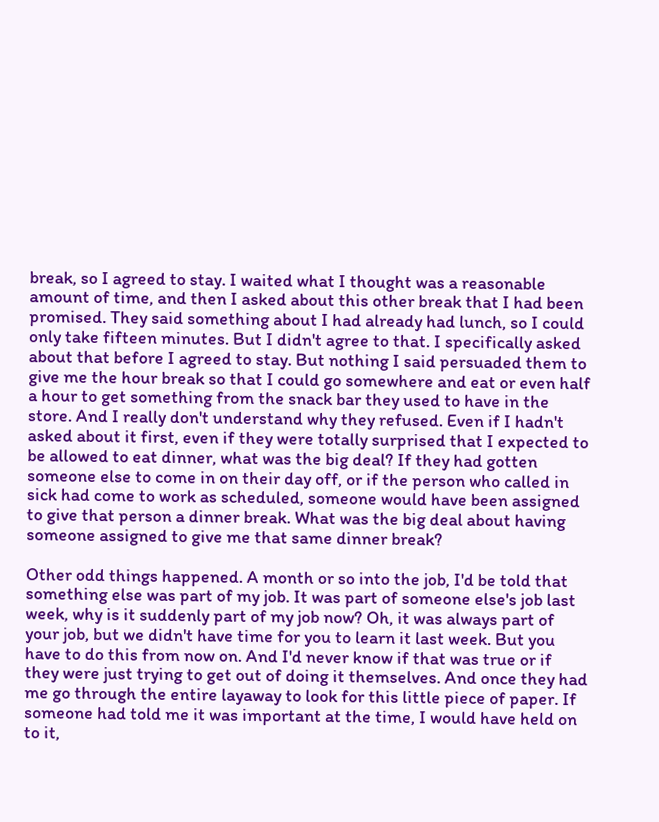break, so I agreed to stay. I waited what I thought was a reasonable amount of time, and then I asked about this other break that I had been promised. They said something about I had already had lunch, so I could only take fifteen minutes. But I didn't agree to that. I specifically asked about that before I agreed to stay. But nothing I said persuaded them to give me the hour break so that I could go somewhere and eat or even half a hour to get something from the snack bar they used to have in the store. And I really don't understand why they refused. Even if I hadn't asked about it first, even if they were totally surprised that I expected to be allowed to eat dinner, what was the big deal? If they had gotten someone else to come in on their day off, or if the person who called in sick had come to work as scheduled, someone would have been assigned to give that person a dinner break. What was the big deal about having someone assigned to give me that same dinner break?

Other odd things happened. A month or so into the job, I'd be told that something else was part of my job. It was part of someone else's job last week, why is it suddenly part of my job now? Oh, it was always part of your job, but we didn't have time for you to learn it last week. But you have to do this from now on. And I'd never know if that was true or if they were just trying to get out of doing it themselves. And once they had me go through the entire layaway to look for this little piece of paper. If someone had told me it was important at the time, I would have held on to it,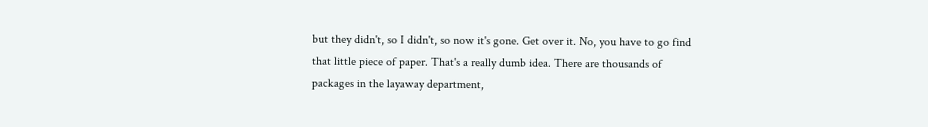but they didn't, so I didn't, so now it's gone. Get over it. No, you have to go find that little piece of paper. That's a really dumb idea. There are thousands of packages in the layaway department,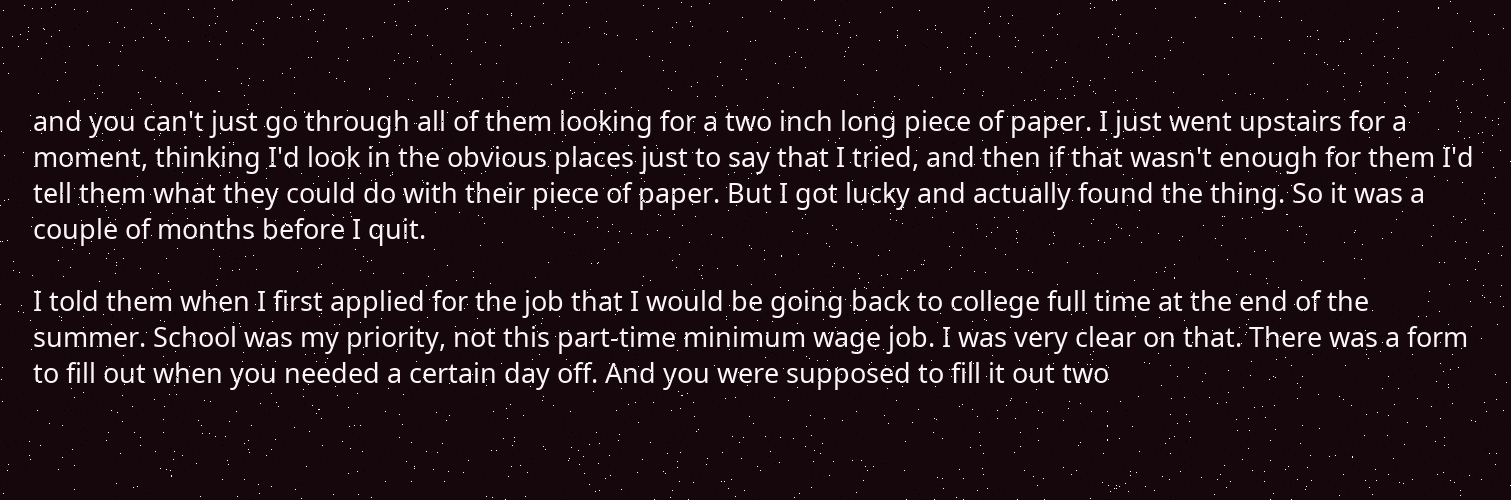and you can't just go through all of them looking for a two inch long piece of paper. I just went upstairs for a moment, thinking I'd look in the obvious places just to say that I tried, and then if that wasn't enough for them I'd tell them what they could do with their piece of paper. But I got lucky and actually found the thing. So it was a couple of months before I quit.

I told them when I first applied for the job that I would be going back to college full time at the end of the summer. School was my priority, not this part-time minimum wage job. I was very clear on that. There was a form to fill out when you needed a certain day off. And you were supposed to fill it out two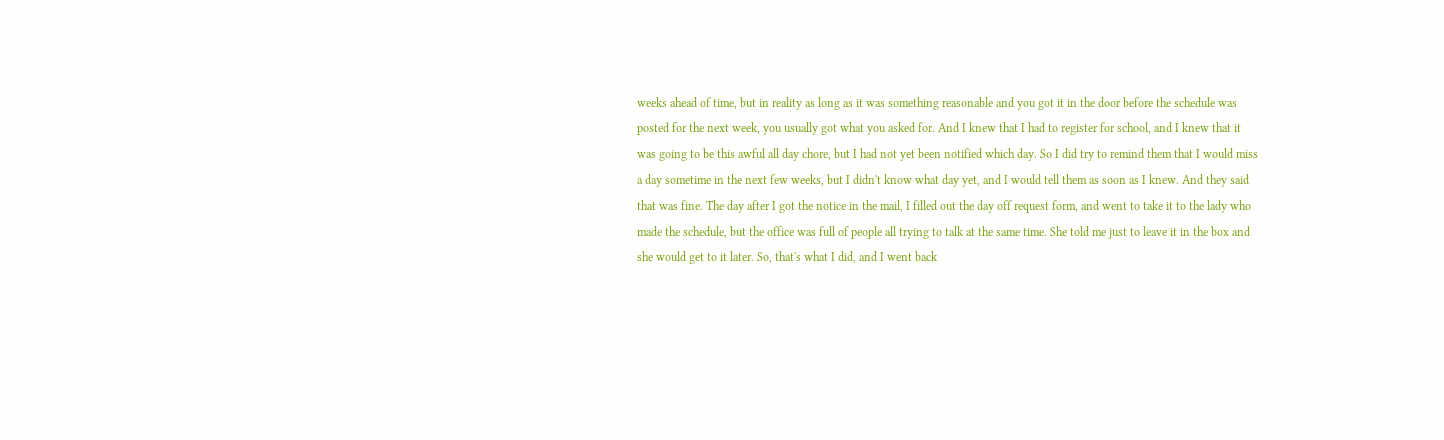weeks ahead of time, but in reality as long as it was something reasonable and you got it in the door before the schedule was posted for the next week, you usually got what you asked for. And I knew that I had to register for school, and I knew that it was going to be this awful all day chore, but I had not yet been notified which day. So I did try to remind them that I would miss a day sometime in the next few weeks, but I didn't know what day yet, and I would tell them as soon as I knew. And they said that was fine. The day after I got the notice in the mail, I filled out the day off request form, and went to take it to the lady who made the schedule, but the office was full of people all trying to talk at the same time. She told me just to leave it in the box and she would get to it later. So, that's what I did, and I went back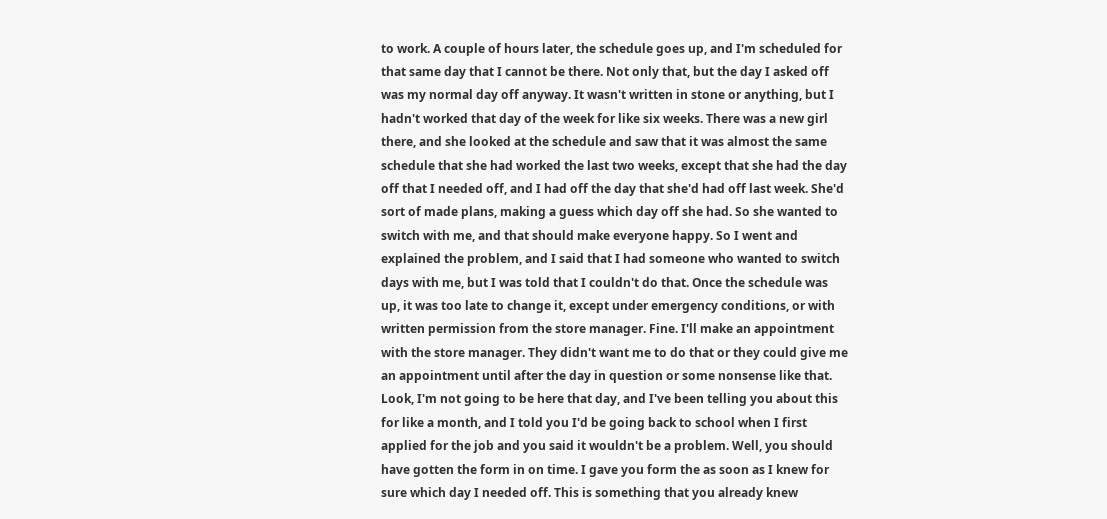to work. A couple of hours later, the schedule goes up, and I'm scheduled for that same day that I cannot be there. Not only that, but the day I asked off was my normal day off anyway. It wasn't written in stone or anything, but I hadn't worked that day of the week for like six weeks. There was a new girl there, and she looked at the schedule and saw that it was almost the same schedule that she had worked the last two weeks, except that she had the day off that I needed off, and I had off the day that she'd had off last week. She'd sort of made plans, making a guess which day off she had. So she wanted to switch with me, and that should make everyone happy. So I went and explained the problem, and I said that I had someone who wanted to switch days with me, but I was told that I couldn't do that. Once the schedule was up, it was too late to change it, except under emergency conditions, or with written permission from the store manager. Fine. I'll make an appointment with the store manager. They didn't want me to do that or they could give me an appointment until after the day in question or some nonsense like that. Look, I'm not going to be here that day, and I've been telling you about this for like a month, and I told you I'd be going back to school when I first applied for the job and you said it wouldn't be a problem. Well, you should have gotten the form in on time. I gave you form the as soon as I knew for sure which day I needed off. This is something that you already knew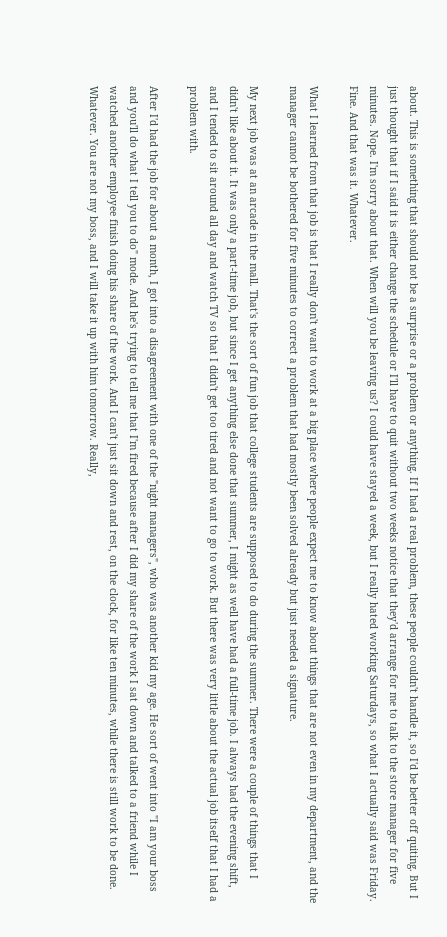about. This is something that should not be a surprise or a problem or anything. If I had a real problem, these people couldn't handle it, so I'd be better off quiting. But I just thought that if I said it is either change the schedule or I'll have to quit without two weeks notice that they'd arrange for me to talk to the store manager for five minutes. Nope. I'm sorry about that. When will you be leaving us? I could have stayed a week, but I really hated working Saturdays, so what I actually said was Friday. Fine. And that was it. Whatever.

What I learned from that job is that I really don't want to work at a big place where people expect me to know about things that are not even in my department, and the manager cannot be bothered for five minutes to correct a problem that had mostly been solved already but just needed a signature.

My next job was at an arcade in the mall. That's the sort of fun job that college students are supposed to do during the summer. There were a couple of things that I didn't like about it. It was only a part-time job, but since I get anything else done that summer, I might as well have had a full-time job. I always had the evening shift, and I tended to sit around all day and watch TV so that I didn't get too tired and not want to go to work. But there was very little about the actual job itself that I had a problem with.

After I'd had the job for about a month, I got into a disagreement with one of the "night managers", who was another kid my age. He sort of went into "I am your boss and you'll do what I tell you to do" mode. And he's trying to tell me that I'm fired because after I did my share of the work I sat down and talked to a friend while I watched another employee finish doing his share of the work. And I can't just sit down and rest, on the clock, for like ten minutes, while there is still work to be done. Whatever. You are not my boss, and I will take it up with him tomorrow. Really,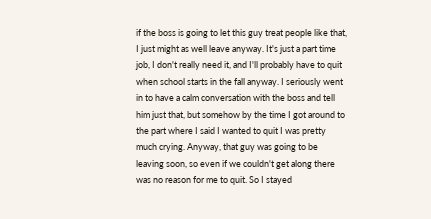if the boss is going to let this guy treat people like that, I just might as well leave anyway. It's just a part time job, I don't really need it, and I'll probably have to quit when school starts in the fall anyway. I seriously went in to have a calm conversation with the boss and tell him just that, but somehow by the time I got around to the part where I said I wanted to quit I was pretty much crying. Anyway, that guy was going to be leaving soon, so even if we couldn't get along there was no reason for me to quit. So I stayed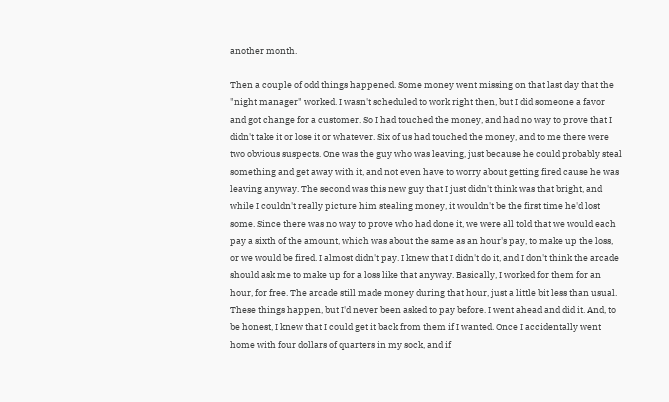another month.

Then a couple of odd things happened. Some money went missing on that last day that the "night manager" worked. I wasn't scheduled to work right then, but I did someone a favor and got change for a customer. So I had touched the money, and had no way to prove that I didn't take it or lose it or whatever. Six of us had touched the money, and to me there were two obvious suspects. One was the guy who was leaving, just because he could probably steal something and get away with it, and not even have to worry about getting fired cause he was leaving anyway. The second was this new guy that I just didn't think was that bright, and while I couldn't really picture him stealing money, it wouldn't be the first time he'd lost some. Since there was no way to prove who had done it, we were all told that we would each pay a sixth of the amount, which was about the same as an hour's pay, to make up the loss, or we would be fired. I almost didn't pay. I knew that I didn't do it, and I don't think the arcade should ask me to make up for a loss like that anyway. Basically, I worked for them for an hour, for free. The arcade still made money during that hour, just a little bit less than usual. These things happen, but I'd never been asked to pay before. I went ahead and did it. And, to be honest, I knew that I could get it back from them if I wanted. Once I accidentally went home with four dollars of quarters in my sock, and if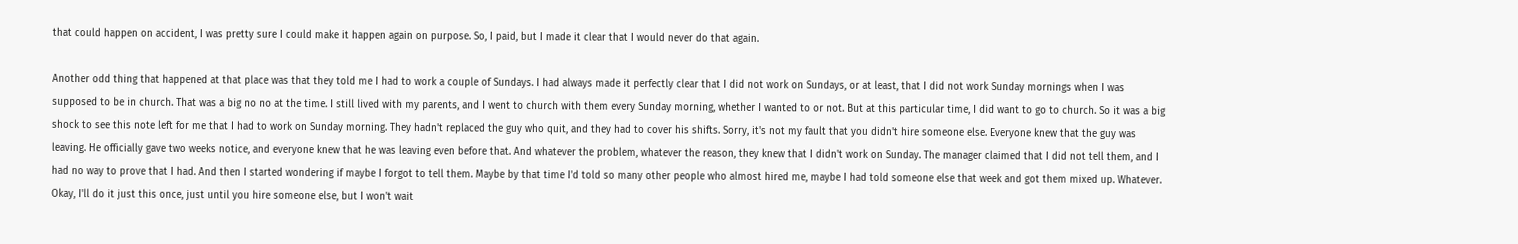that could happen on accident, I was pretty sure I could make it happen again on purpose. So, I paid, but I made it clear that I would never do that again.

Another odd thing that happened at that place was that they told me I had to work a couple of Sundays. I had always made it perfectly clear that I did not work on Sundays, or at least, that I did not work Sunday mornings when I was supposed to be in church. That was a big no no at the time. I still lived with my parents, and I went to church with them every Sunday morning, whether I wanted to or not. But at this particular time, I did want to go to church. So it was a big shock to see this note left for me that I had to work on Sunday morning. They hadn't replaced the guy who quit, and they had to cover his shifts. Sorry, it's not my fault that you didn't hire someone else. Everyone knew that the guy was leaving. He officially gave two weeks notice, and everyone knew that he was leaving even before that. And whatever the problem, whatever the reason, they knew that I didn't work on Sunday. The manager claimed that I did not tell them, and I had no way to prove that I had. And then I started wondering if maybe I forgot to tell them. Maybe by that time I'd told so many other people who almost hired me, maybe I had told someone else that week and got them mixed up. Whatever. Okay, I'll do it just this once, just until you hire someone else, but I won't wait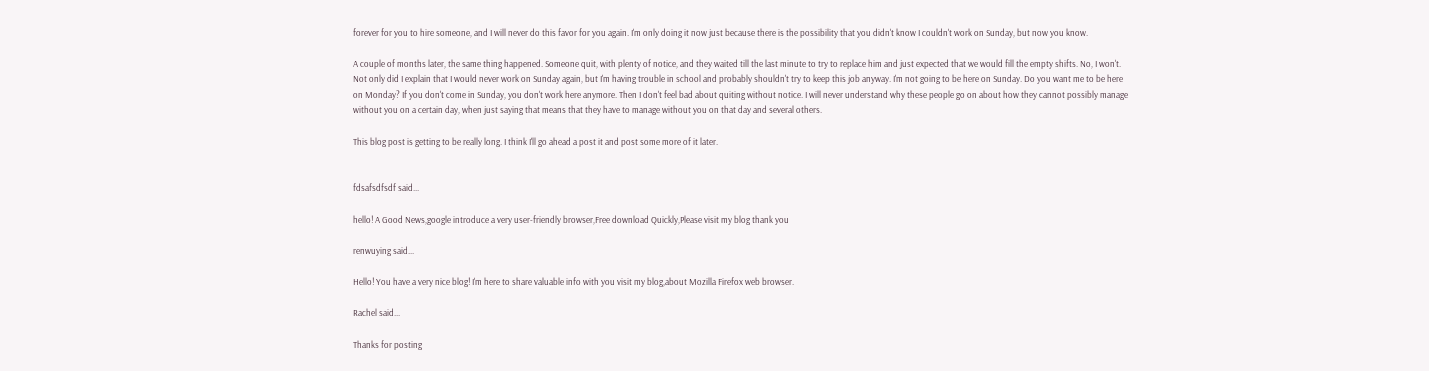forever for you to hire someone, and I will never do this favor for you again. I'm only doing it now just because there is the possibility that you didn't know I couldn't work on Sunday, but now you know.

A couple of months later, the same thing happened. Someone quit, with plenty of notice, and they waited till the last minute to try to replace him and just expected that we would fill the empty shifts. No, I won't. Not only did I explain that I would never work on Sunday again, but I'm having trouble in school and probably shouldn't try to keep this job anyway. I'm not going to be here on Sunday. Do you want me to be here on Monday? If you don't come in Sunday, you don't work here anymore. Then I don't feel bad about quiting without notice. I will never understand why these people go on about how they cannot possibly manage without you on a certain day, when just saying that means that they have to manage without you on that day and several others.

This blog post is getting to be really long. I think I'll go ahead a post it and post some more of it later.


fdsafsdfsdf said...

hello! A Good News,google introduce a very user-friendly browser,Free download Quickly,Please visit my blog thank you

renwuying said...

Hello! You have a very nice blog! I'm here to share valuable info with you visit my blog,about Mozilla Firefox web browser.

Rachel said...

Thanks for posting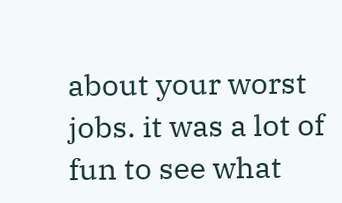about your worst jobs. it was a lot of fun to see what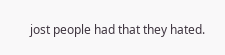jost people had that they hated.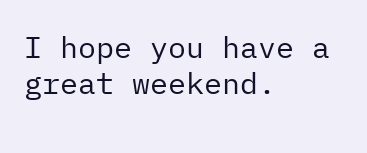I hope you have a great weekend.